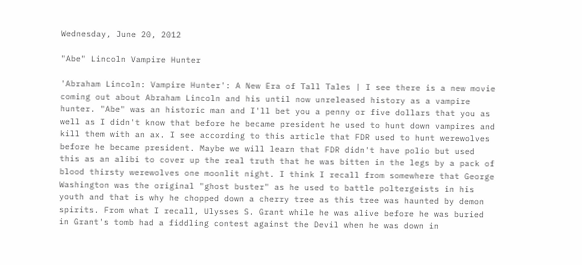Wednesday, June 20, 2012

"Abe" Lincoln Vampire Hunter

'Abraham Lincoln: Vampire Hunter': A New Era of Tall Tales | I see there is a new movie coming out about Abraham Lincoln and his until now unreleased history as a vampire hunter. "Abe" was an historic man and I'll bet you a penny or five dollars that you as well as I didn't know that before he became president he used to hunt down vampires and kill them with an ax. I see according to this article that FDR used to hunt werewolves before he became president. Maybe we will learn that FDR didn't have polio but used this as an alibi to cover up the real truth that he was bitten in the legs by a pack of blood thirsty werewolves one moonlit night. I think I recall from somewhere that George Washington was the original "ghost buster" as he used to battle poltergeists in his youth and that is why he chopped down a cherry tree as this tree was haunted by demon spirits. From what I recall, Ulysses S. Grant while he was alive before he was buried in Grant's tomb had a fiddling contest against the Devil when he was down in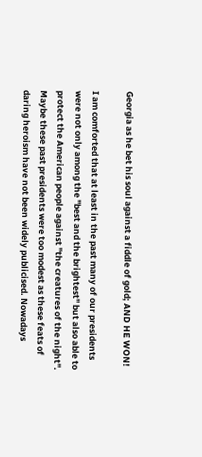Georgia as he bet his soul against a fiddle of gold; AND HE WON!

I am comforted that at least in the past many of our presidents were not only among the "best and the brightest" but also able to protect the American people against "the creatures of the night". Maybe these past presidents were too modest as these feats of daring heroism have not been widely publicised. Nowadays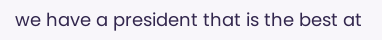we have a president that is the best at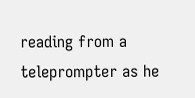reading from a teleprompter as he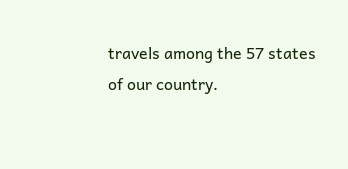travels among the 57 states of our country.